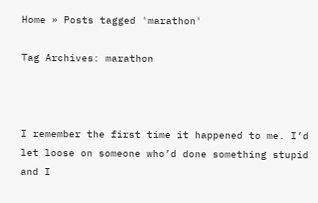Home » Posts tagged 'marathon'

Tag Archives: marathon



I remember the first time it happened to me. I’d let loose on someone who’d done something stupid and I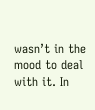wasn’t in the mood to deal with it. In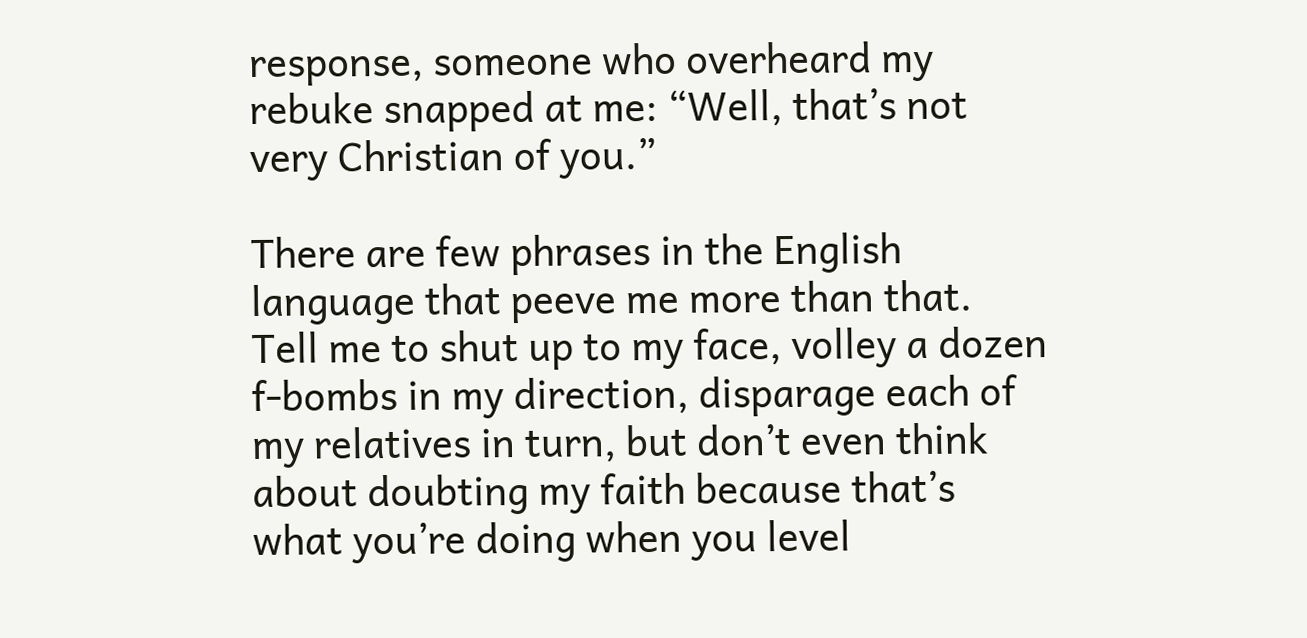response, someone who overheard my rebuke snapped at me: “Well, that’s not very Christian of you.”

There are few phrases in the English language that peeve me more than that. Tell me to shut up to my face, volley a dozen f-bombs in my direction, disparage each of my relatives in turn, but don’t even think about doubting my faith because that’s what you’re doing when you level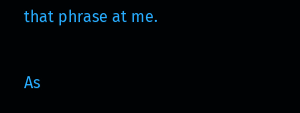that phrase at me.

As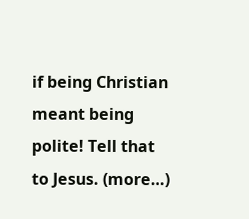if being Christian meant being polite! Tell that to Jesus. (more…)